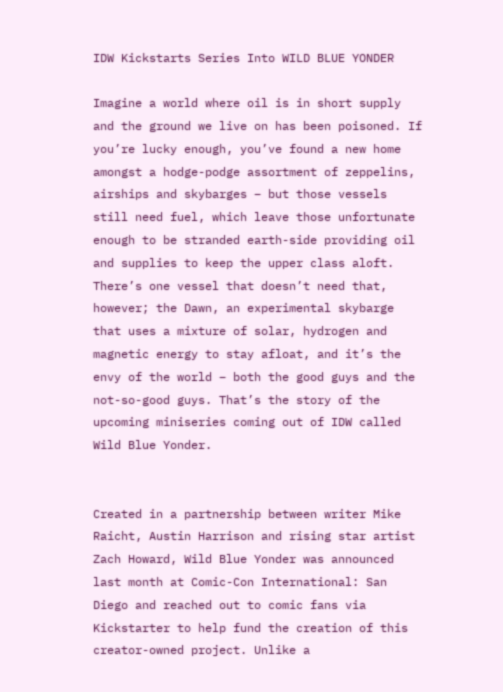IDW Kickstarts Series Into WILD BLUE YONDER

Imagine a world where oil is in short supply and the ground we live on has been poisoned. If you’re lucky enough, you’ve found a new home amongst a hodge-podge assortment of zeppelins, airships and skybarges – but those vessels still need fuel, which leave those unfortunate enough to be stranded earth-side providing oil and supplies to keep the upper class aloft. There’s one vessel that doesn’t need that, however; the Dawn, an experimental skybarge that uses a mixture of solar, hydrogen and magnetic energy to stay afloat, and it’s the envy of the world – both the good guys and the not-so-good guys. That’s the story of the upcoming miniseries coming out of IDW called Wild Blue Yonder.


Created in a partnership between writer Mike Raicht, Austin Harrison and rising star artist Zach Howard, Wild Blue Yonder was announced last month at Comic-Con International: San Diego and reached out to comic fans via Kickstarter to help fund the creation of this creator-owned project. Unlike a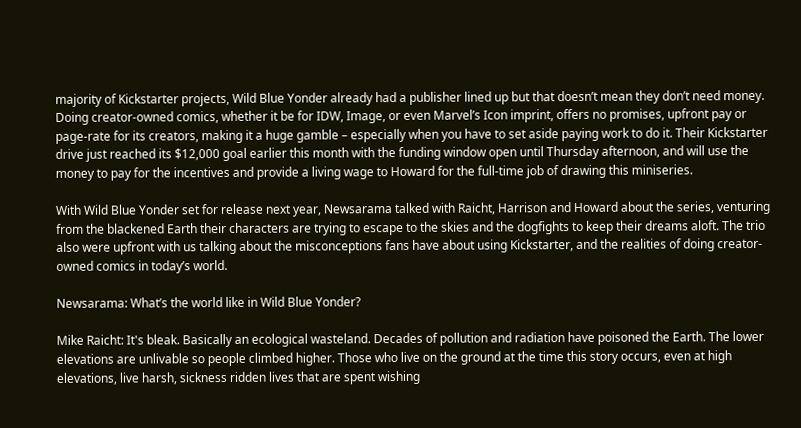majority of Kickstarter projects, Wild Blue Yonder already had a publisher lined up but that doesn’t mean they don’t need money. Doing creator-owned comics, whether it be for IDW, Image, or even Marvel’s Icon imprint, offers no promises, upfront pay or page-rate for its creators, making it a huge gamble – especially when you have to set aside paying work to do it. Their Kickstarter drive just reached its $12,000 goal earlier this month with the funding window open until Thursday afternoon, and will use the money to pay for the incentives and provide a living wage to Howard for the full-time job of drawing this miniseries.

With Wild Blue Yonder set for release next year, Newsarama talked with Raicht, Harrison and Howard about the series, venturing from the blackened Earth their characters are trying to escape to the skies and the dogfights to keep their dreams aloft. The trio also were upfront with us talking about the misconceptions fans have about using Kickstarter, and the realities of doing creator-owned comics in today’s world.

Newsarama: What’s the world like in Wild Blue Yonder?

Mike Raicht: It's bleak. Basically an ecological wasteland. Decades of pollution and radiation have poisoned the Earth. The lower elevations are unlivable so people climbed higher. Those who live on the ground at the time this story occurs, even at high elevations, live harsh, sickness ridden lives that are spent wishing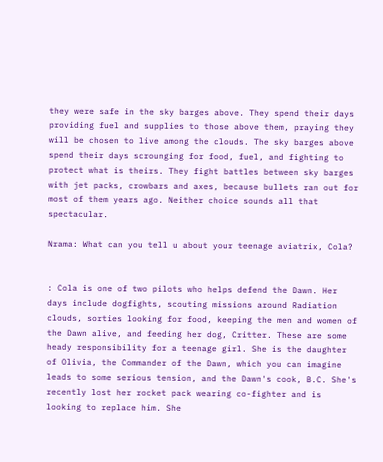they were safe in the sky barges above. They spend their days providing fuel and supplies to those above them, praying they will be chosen to live among the clouds. The sky barges above spend their days scrounging for food, fuel, and fighting to protect what is theirs. They fight battles between sky barges with jet packs, crowbars and axes, because bullets ran out for most of them years ago. Neither choice sounds all that spectacular.

Nrama: What can you tell u about your teenage aviatrix, Cola?


: Cola is one of two pilots who helps defend the Dawn. Her days include dogfights, scouting missions around Radiation clouds, sorties looking for food, keeping the men and women of the Dawn alive, and feeding her dog, Critter. These are some heady responsibility for a teenage girl. She is the daughter of Olivia, the Commander of the Dawn, which you can imagine leads to some serious tension, and the Dawn's cook, B.C. She's recently lost her rocket pack wearing co-fighter and is looking to replace him. She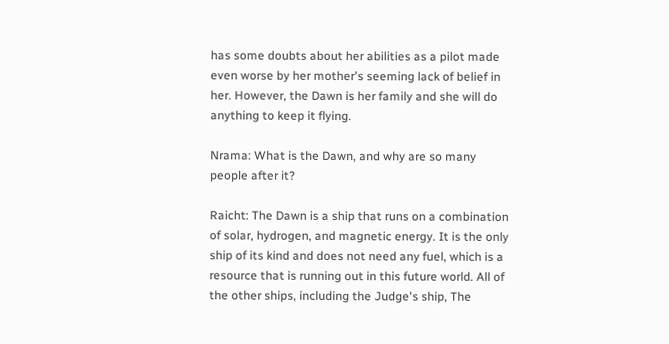has some doubts about her abilities as a pilot made even worse by her mother's seeming lack of belief in her. However, the Dawn is her family and she will do anything to keep it flying.

Nrama: What is the Dawn, and why are so many people after it?

Raicht: The Dawn is a ship that runs on a combination of solar, hydrogen, and magnetic energy. It is the only ship of its kind and does not need any fuel, which is a resource that is running out in this future world. All of the other ships, including the Judge's ship, The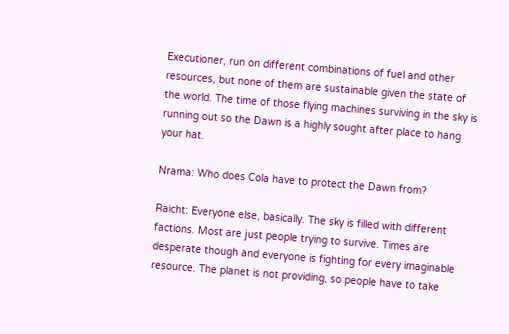Executioner, run on different combinations of fuel and other resources, but none of them are sustainable given the state of the world. The time of those flying machines surviving in the sky is running out so the Dawn is a highly sought after place to hang your hat.

Nrama: Who does Cola have to protect the Dawn from?

Raicht: Everyone else, basically. The sky is filled with different factions. Most are just people trying to survive. Times are desperate though and everyone is fighting for every imaginable resource. The planet is not providing, so people have to take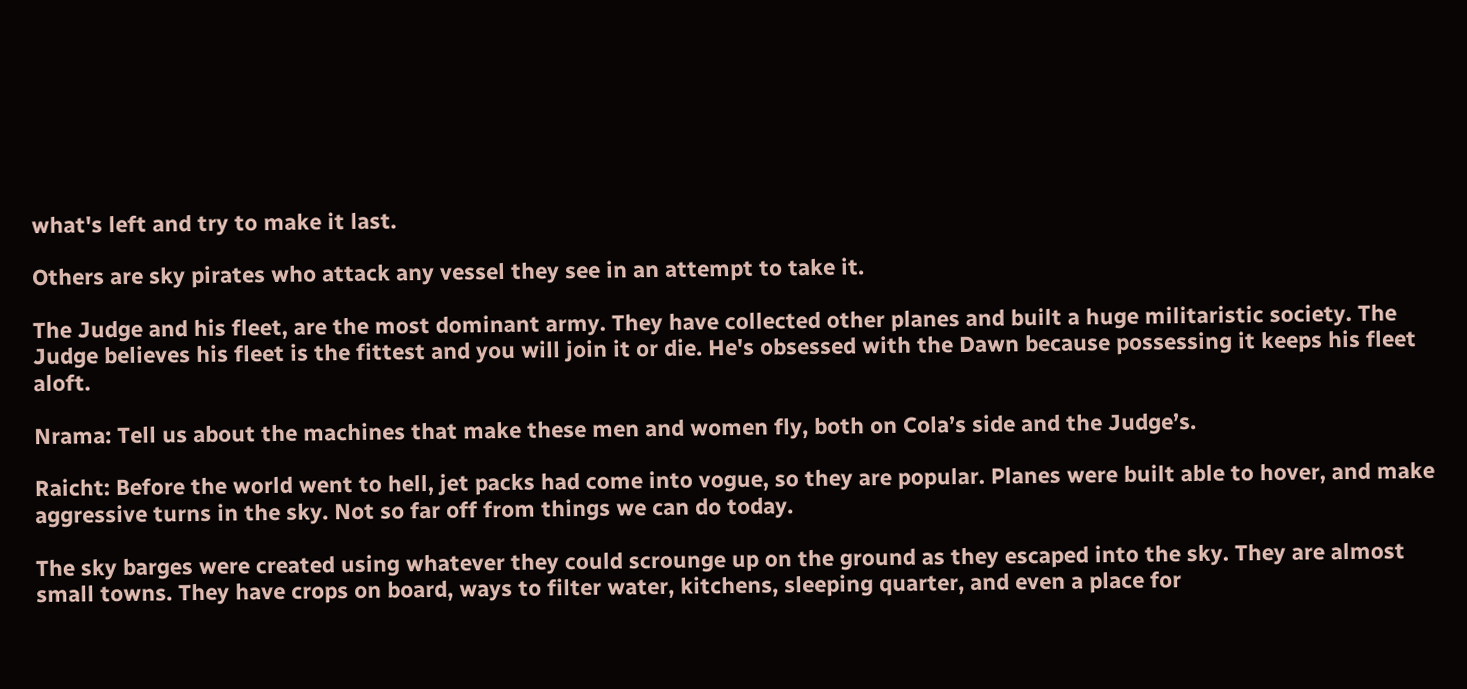what's left and try to make it last.

Others are sky pirates who attack any vessel they see in an attempt to take it.

The Judge and his fleet, are the most dominant army. They have collected other planes and built a huge militaristic society. The Judge believes his fleet is the fittest and you will join it or die. He's obsessed with the Dawn because possessing it keeps his fleet aloft.

Nrama: Tell us about the machines that make these men and women fly, both on Cola’s side and the Judge’s.

Raicht: Before the world went to hell, jet packs had come into vogue, so they are popular. Planes were built able to hover, and make aggressive turns in the sky. Not so far off from things we can do today.

The sky barges were created using whatever they could scrounge up on the ground as they escaped into the sky. They are almost small towns. They have crops on board, ways to filter water, kitchens, sleeping quarter, and even a place for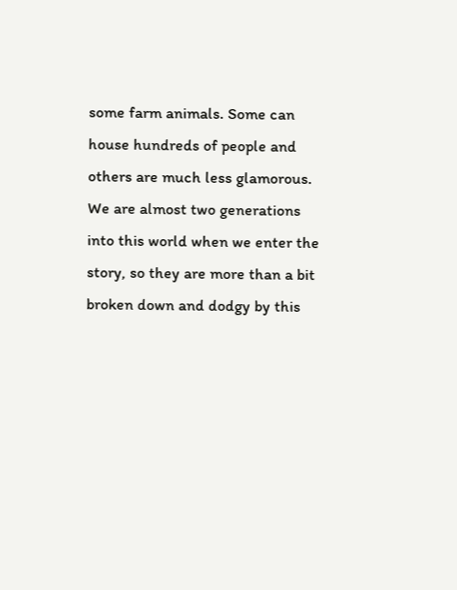some farm animals. Some can house hundreds of people and others are much less glamorous. We are almost two generations into this world when we enter the story, so they are more than a bit broken down and dodgy by this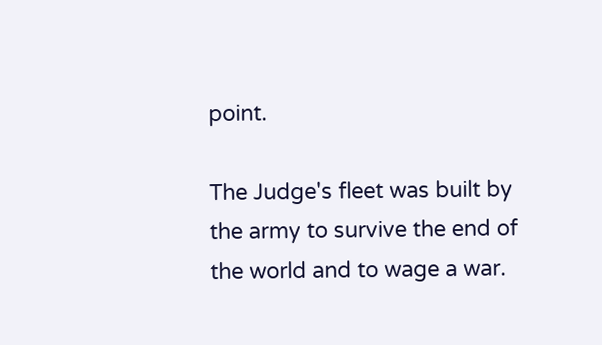point.

The Judge's fleet was built by the army to survive the end of the world and to wage a war.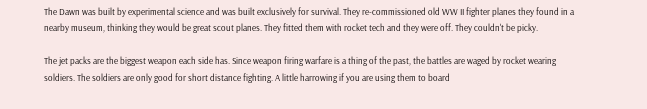The Dawn was built by experimental science and was built exclusively for survival. They re-commissioned old WW II fighter planes they found in a nearby museum, thinking they would be great scout planes. They fitted them with rocket tech and they were off. They couldn't be picky.

The jet packs are the biggest weapon each side has. Since weapon firing warfare is a thing of the past, the battles are waged by rocket wearing soldiers. The soldiers are only good for short distance fighting. A little harrowing if you are using them to board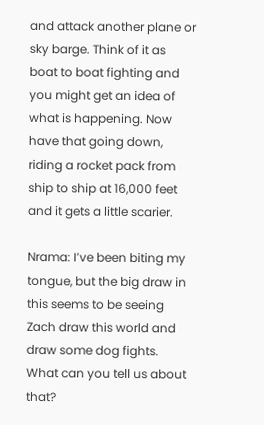and attack another plane or sky barge. Think of it as boat to boat fighting and you might get an idea of what is happening. Now have that going down, riding a rocket pack from ship to ship at 16,000 feet and it gets a little scarier.

Nrama: I’ve been biting my tongue, but the big draw in this seems to be seeing Zach draw this world and draw some dog fights. What can you tell us about that?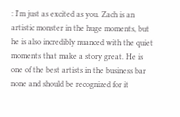: I'm just as excited as you. Zach is an artistic monster in the huge moments, but he is also incredibly nuanced with the quiet moments that make a story great. He is one of the best artists in the business bar none and should be recognized for it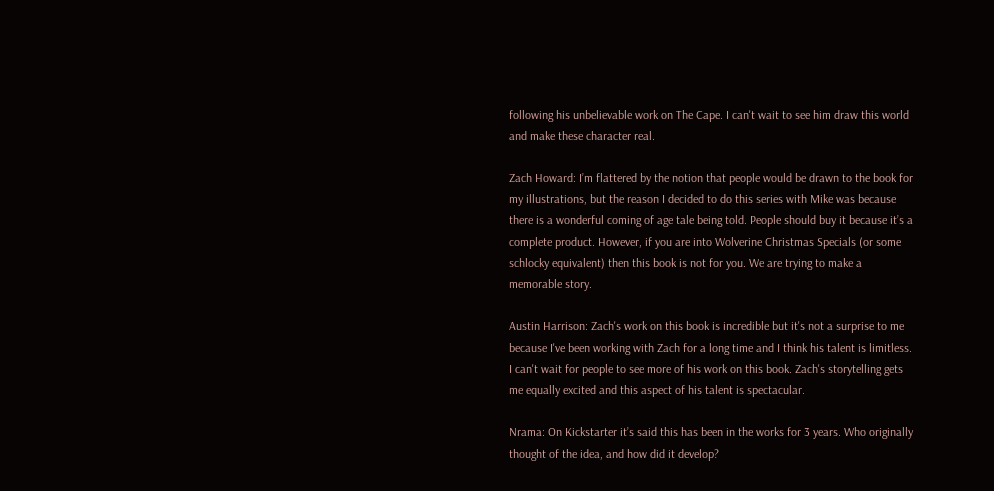following his unbelievable work on The Cape. I can't wait to see him draw this world and make these character real.

Zach Howard: I’m flattered by the notion that people would be drawn to the book for my illustrations, but the reason I decided to do this series with Mike was because there is a wonderful coming of age tale being told. People should buy it because it’s a complete product. However, if you are into Wolverine Christmas Specials (or some schlocky equivalent) then this book is not for you. We are trying to make a memorable story.

Austin Harrison: Zach's work on this book is incredible but it's not a surprise to me because I've been working with Zach for a long time and I think his talent is limitless. I can't wait for people to see more of his work on this book. Zach's storytelling gets me equally excited and this aspect of his talent is spectacular.

Nrama: On Kickstarter it’s said this has been in the works for 3 years. Who originally thought of the idea, and how did it develop?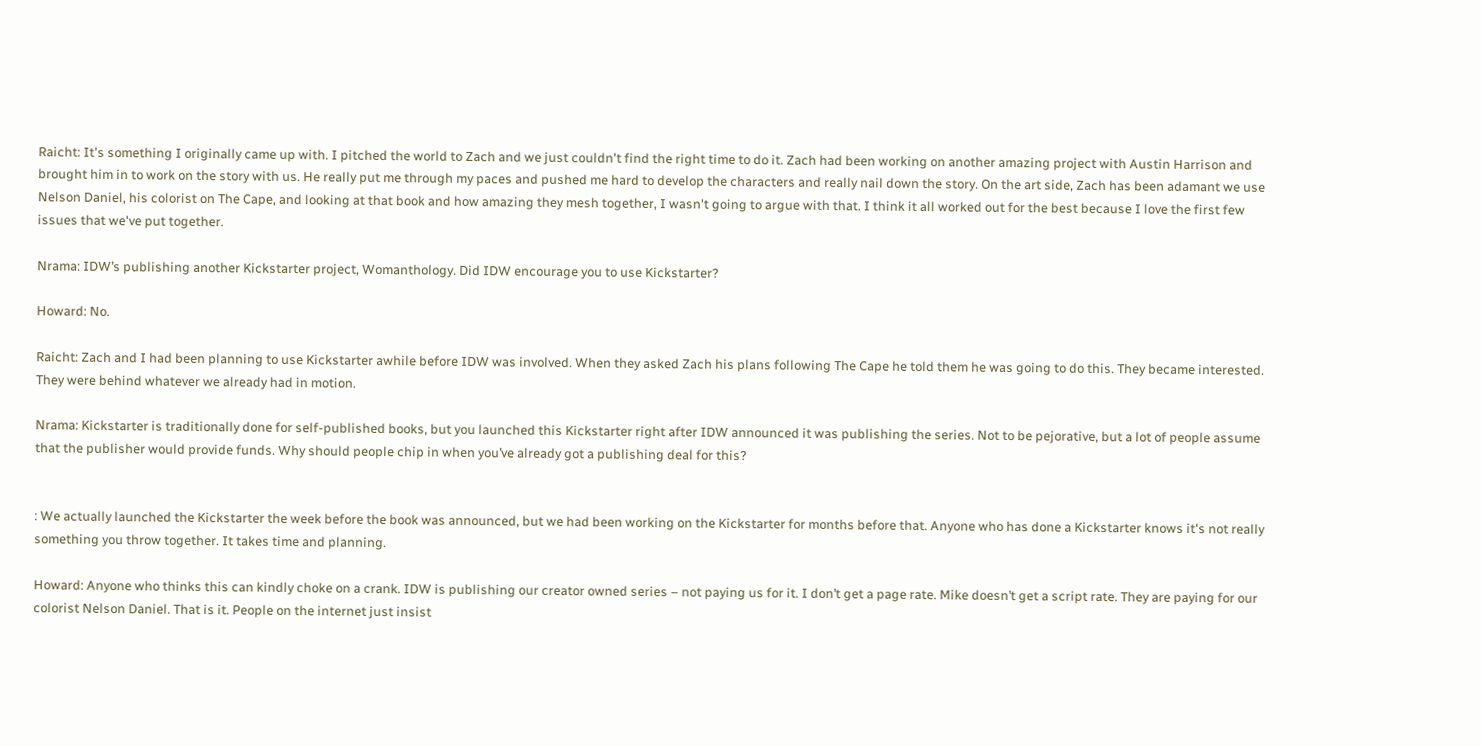Raicht: It's something I originally came up with. I pitched the world to Zach and we just couldn't find the right time to do it. Zach had been working on another amazing project with Austin Harrison and brought him in to work on the story with us. He really put me through my paces and pushed me hard to develop the characters and really nail down the story. On the art side, Zach has been adamant we use Nelson Daniel, his colorist on The Cape, and looking at that book and how amazing they mesh together, I wasn't going to argue with that. I think it all worked out for the best because I love the first few issues that we've put together.

Nrama: IDW’s publishing another Kickstarter project, Womanthology. Did IDW encourage you to use Kickstarter?

Howard: No.

Raicht: Zach and I had been planning to use Kickstarter awhile before IDW was involved. When they asked Zach his plans following The Cape he told them he was going to do this. They became interested. They were behind whatever we already had in motion.

Nrama: Kickstarter is traditionally done for self-published books, but you launched this Kickstarter right after IDW announced it was publishing the series. Not to be pejorative, but a lot of people assume that the publisher would provide funds. Why should people chip in when you’ve already got a publishing deal for this?


: We actually launched the Kickstarter the week before the book was announced, but we had been working on the Kickstarter for months before that. Anyone who has done a Kickstarter knows it's not really something you throw together. It takes time and planning.

Howard: Anyone who thinks this can kindly choke on a crank. IDW is publishing our creator owned series – not paying us for it. I don’t get a page rate. Mike doesn’t get a script rate. They are paying for our colorist Nelson Daniel. That is it. People on the internet just insist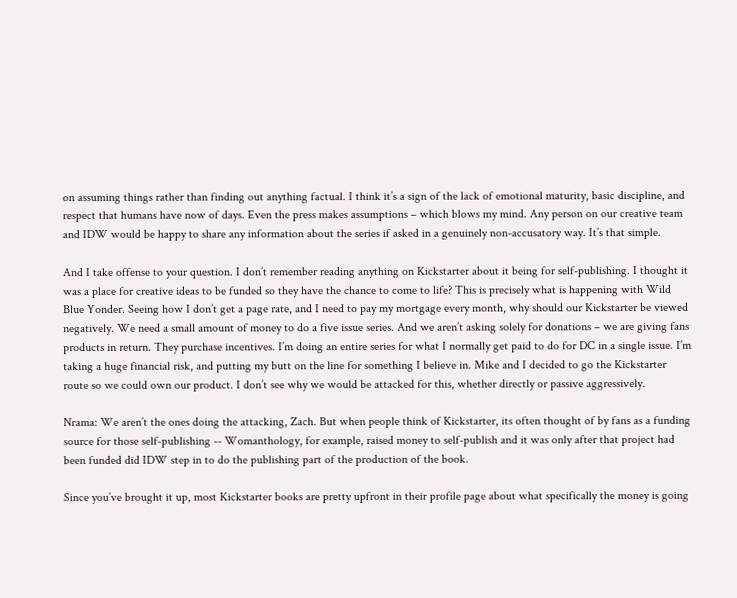on assuming things rather than finding out anything factual. I think it’s a sign of the lack of emotional maturity, basic discipline, and respect that humans have now of days. Even the press makes assumptions – which blows my mind. Any person on our creative team and IDW would be happy to share any information about the series if asked in a genuinely non-accusatory way. It’s that simple.

And I take offense to your question. I don’t remember reading anything on Kickstarter about it being for self-publishing. I thought it was a place for creative ideas to be funded so they have the chance to come to life? This is precisely what is happening with Wild Blue Yonder. Seeing how I don’t get a page rate, and I need to pay my mortgage every month, why should our Kickstarter be viewed negatively. We need a small amount of money to do a five issue series. And we aren’t asking solely for donations – we are giving fans products in return. They purchase incentives. I’m doing an entire series for what I normally get paid to do for DC in a single issue. I’m taking a huge financial risk, and putting my butt on the line for something I believe in. Mike and I decided to go the Kickstarter route so we could own our product. I don’t see why we would be attacked for this, whether directly or passive aggressively.

Nrama: We aren’t the ones doing the attacking, Zach. But when people think of Kickstarter, its often thought of by fans as a funding source for those self-publishing -- Womanthology, for example, raised money to self-publish and it was only after that project had been funded did IDW step in to do the publishing part of the production of the book.

Since you’ve brought it up, most Kickstarter books are pretty upfront in their profile page about what specifically the money is going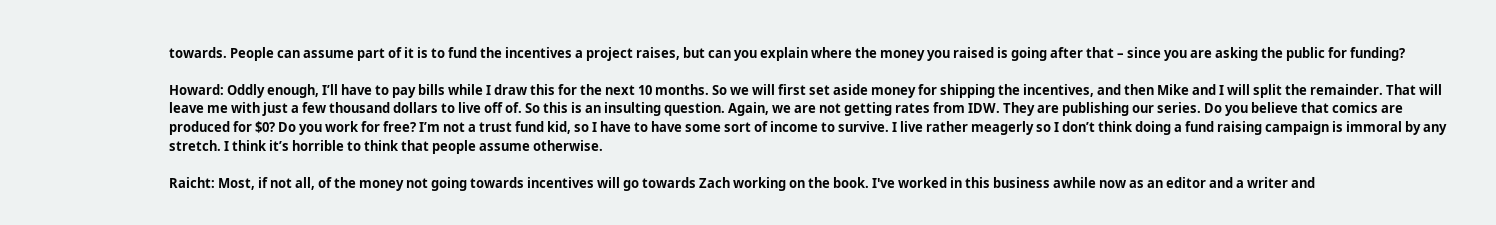towards. People can assume part of it is to fund the incentives a project raises, but can you explain where the money you raised is going after that – since you are asking the public for funding?

Howard: Oddly enough, I’ll have to pay bills while I draw this for the next 10 months. So we will first set aside money for shipping the incentives, and then Mike and I will split the remainder. That will leave me with just a few thousand dollars to live off of. So this is an insulting question. Again, we are not getting rates from IDW. They are publishing our series. Do you believe that comics are produced for $0? Do you work for free? I’m not a trust fund kid, so I have to have some sort of income to survive. I live rather meagerly so I don’t think doing a fund raising campaign is immoral by any stretch. I think it’s horrible to think that people assume otherwise.

Raicht: Most, if not all, of the money not going towards incentives will go towards Zach working on the book. I've worked in this business awhile now as an editor and a writer and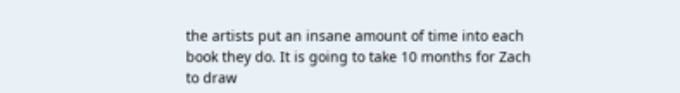the artists put an insane amount of time into each book they do. It is going to take 10 months for Zach to draw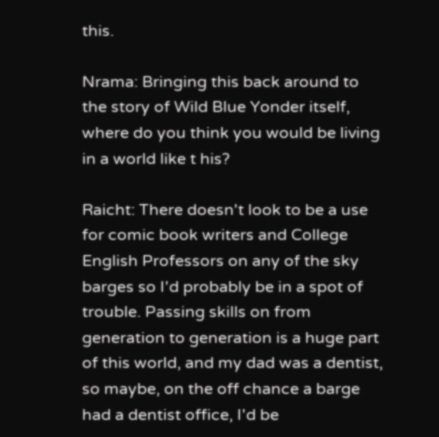this.

Nrama: Bringing this back around to the story of Wild Blue Yonder itself, where do you think you would be living in a world like t his?

Raicht: There doesn't look to be a use for comic book writers and College English Professors on any of the sky barges so I'd probably be in a spot of trouble. Passing skills on from generation to generation is a huge part of this world, and my dad was a dentist, so maybe, on the off chance a barge had a dentist office, I'd be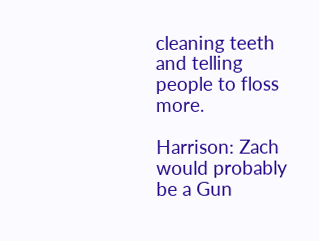cleaning teeth and telling people to floss more.

Harrison: Zach would probably be a Gun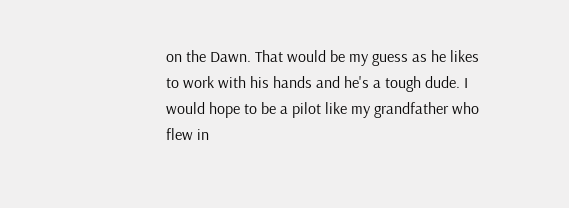on the Dawn. That would be my guess as he likes to work with his hands and he's a tough dude. I would hope to be a pilot like my grandfather who flew in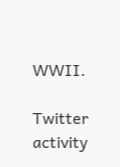WWII.

Twitter activity